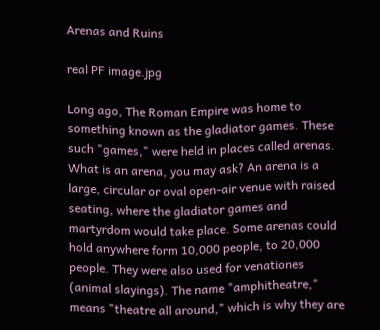Arenas and Ruins

real PF image.jpg

Long ago, The Roman Empire was home to something known as the gladiator games. These such "games," were held in places called arenas. What is an arena, you may ask? An arena is a large, circular or oval open-air venue with raised seating, where the gladiator games and martyrdom would take place. Some arenas could hold anywhere form 10,000 people, to 20,000 people. They were also used for venationes (animal slayings). The name "amphitheatre," means "theatre all around," which is why they are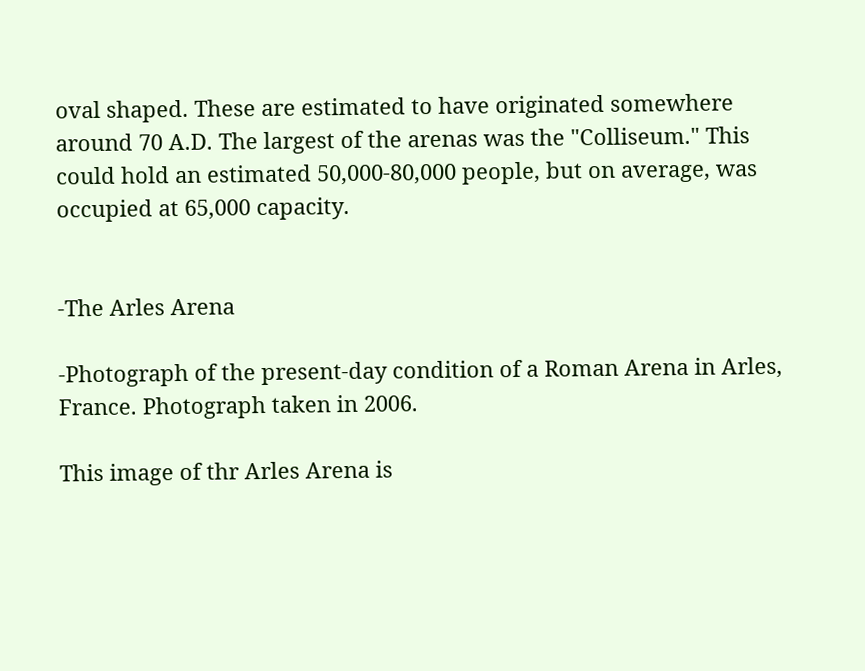oval shaped. These are estimated to have originated somewhere around 70 A.D. The largest of the arenas was the "Colliseum." This could hold an estimated 50,000-80,000 people, but on average, was occupied at 65,000 capacity.


-The Arles Arena

-Photograph of the present-day condition of a Roman Arena in Arles, France. Photograph taken in 2006.

This image of thr Arles Arena is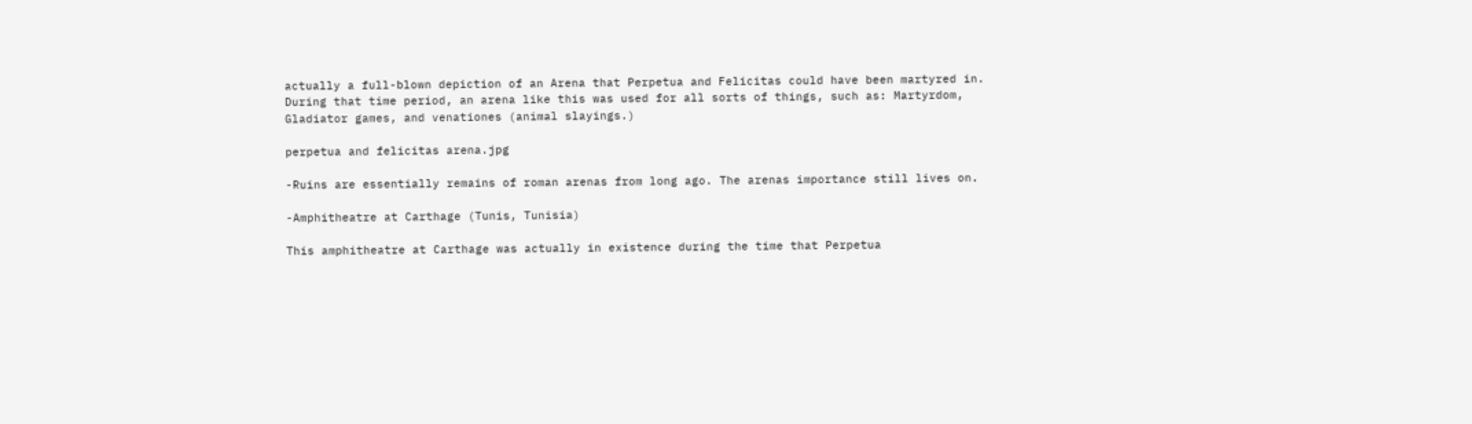actually a full-blown depiction of an Arena that Perpetua and Felicitas could have been martyred in. During that time period, an arena like this was used for all sorts of things, such as: Martyrdom, Gladiator games, and venationes (animal slayings.)

perpetua and felicitas arena.jpg

-Ruins are essentially remains of roman arenas from long ago. The arenas importance still lives on.

-Amphitheatre at Carthage (Tunis, Tunisia)

This amphitheatre at Carthage was actually in existence during the time that Perpetua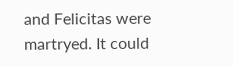and Felicitas were martryed. It could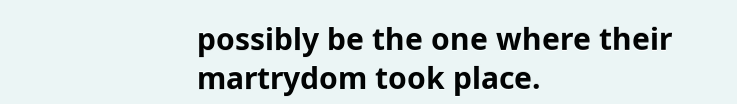possibly be the one where their martrydom took place.